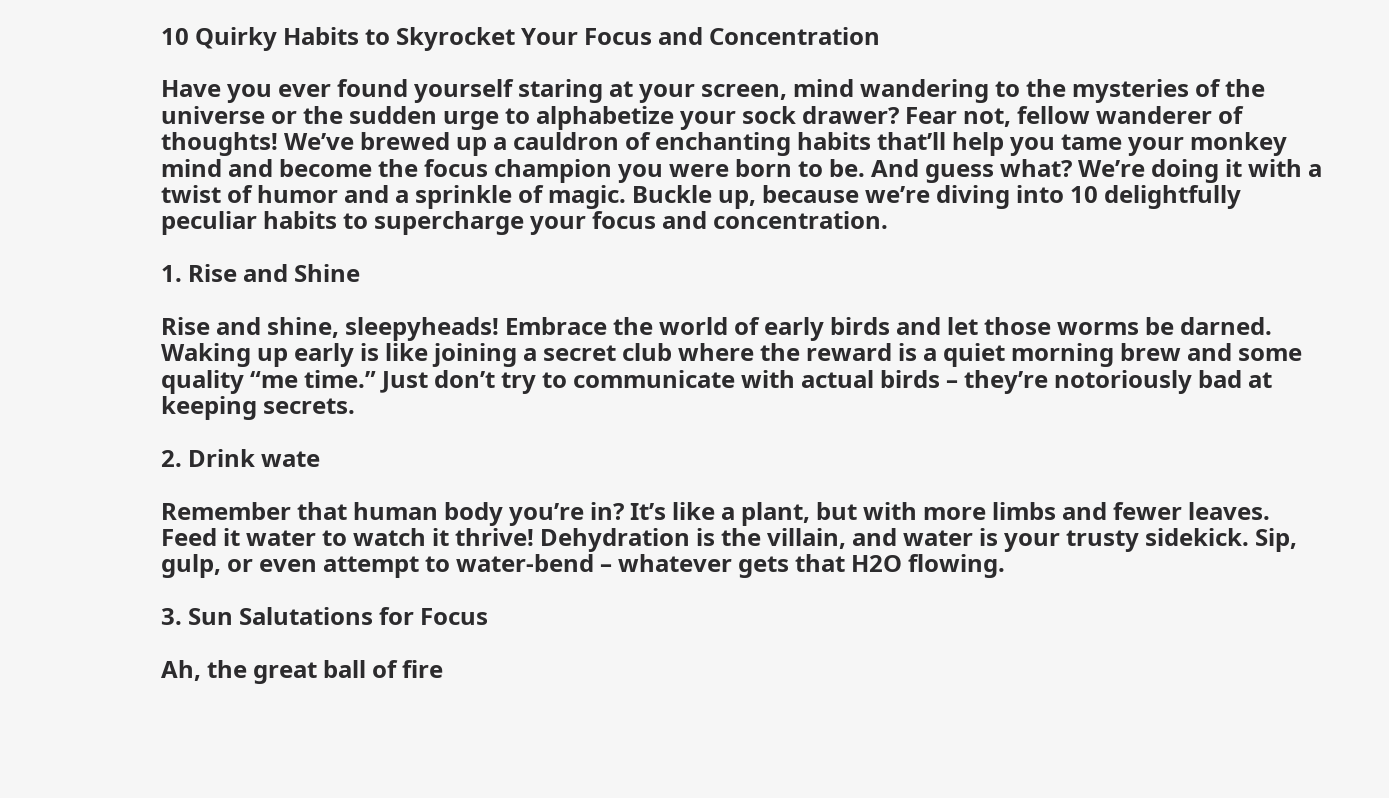10 Quirky Habits to Skyrocket Your Focus and Concentration

Have you ever found yourself staring at your screen, mind wandering to the mysteries of the universe or the sudden urge to alphabetize your sock drawer? Fear not, fellow wanderer of thoughts! We’ve brewed up a cauldron of enchanting habits that’ll help you tame your monkey mind and become the focus champion you were born to be. And guess what? We’re doing it with a twist of humor and a sprinkle of magic. Buckle up, because we’re diving into 10 delightfully peculiar habits to supercharge your focus and concentration.

1. Rise and Shine

Rise and shine, sleepyheads! Embrace the world of early birds and let those worms be darned. Waking up early is like joining a secret club where the reward is a quiet morning brew and some quality “me time.” Just don’t try to communicate with actual birds – they’re notoriously bad at keeping secrets.

2. Drink wate

Remember that human body you’re in? It’s like a plant, but with more limbs and fewer leaves. Feed it water to watch it thrive! Dehydration is the villain, and water is your trusty sidekick. Sip, gulp, or even attempt to water-bend – whatever gets that H2O flowing.

3. Sun Salutations for Focus

Ah, the great ball of fire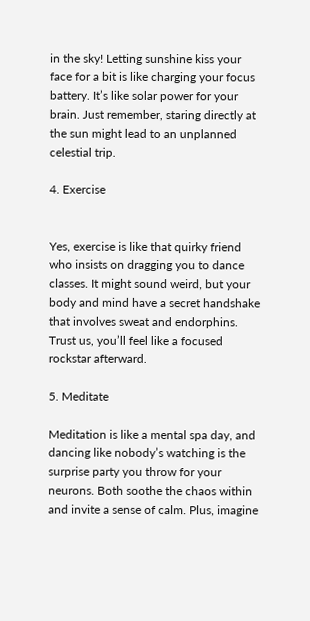in the sky! Letting sunshine kiss your face for a bit is like charging your focus battery. It’s like solar power for your brain. Just remember, staring directly at the sun might lead to an unplanned celestial trip.

4. Exercise


Yes, exercise is like that quirky friend who insists on dragging you to dance classes. It might sound weird, but your body and mind have a secret handshake that involves sweat and endorphins. Trust us, you’ll feel like a focused rockstar afterward.

5. Meditate

Meditation is like a mental spa day, and dancing like nobody’s watching is the surprise party you throw for your neurons. Both soothe the chaos within and invite a sense of calm. Plus, imagine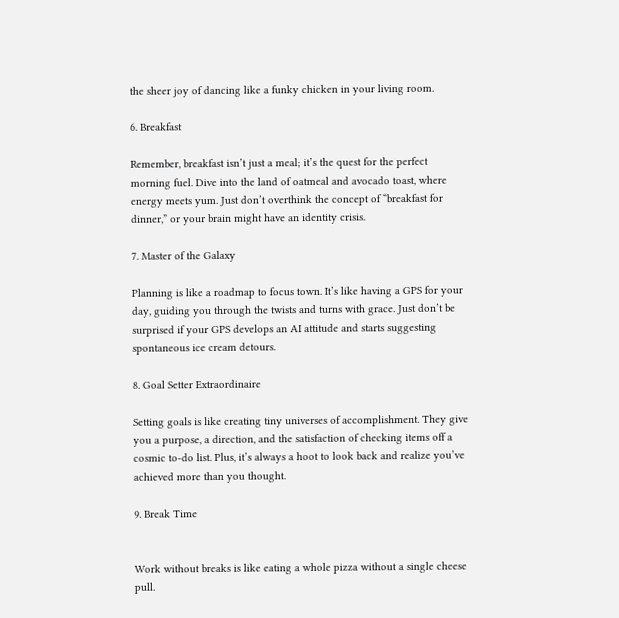the sheer joy of dancing like a funky chicken in your living room.

6. Breakfast

Remember, breakfast isn’t just a meal; it’s the quest for the perfect morning fuel. Dive into the land of oatmeal and avocado toast, where energy meets yum. Just don’t overthink the concept of “breakfast for dinner,” or your brain might have an identity crisis.

7. Master of the Galaxy

Planning is like a roadmap to focus town. It’s like having a GPS for your day, guiding you through the twists and turns with grace. Just don’t be surprised if your GPS develops an AI attitude and starts suggesting spontaneous ice cream detours.

8. Goal Setter Extraordinaire

Setting goals is like creating tiny universes of accomplishment. They give you a purpose, a direction, and the satisfaction of checking items off a cosmic to-do list. Plus, it’s always a hoot to look back and realize you’ve achieved more than you thought.

9. Break Time


Work without breaks is like eating a whole pizza without a single cheese pull.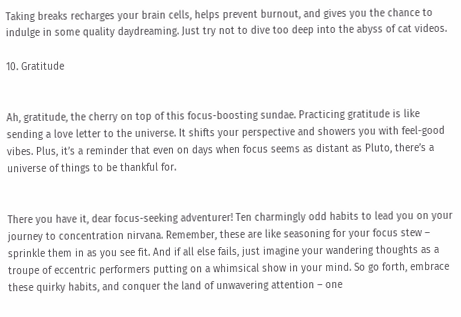Taking breaks recharges your brain cells, helps prevent burnout, and gives you the chance to indulge in some quality daydreaming. Just try not to dive too deep into the abyss of cat videos.

10. Gratitude


Ah, gratitude, the cherry on top of this focus-boosting sundae. Practicing gratitude is like sending a love letter to the universe. It shifts your perspective and showers you with feel-good vibes. Plus, it’s a reminder that even on days when focus seems as distant as Pluto, there’s a universe of things to be thankful for.


There you have it, dear focus-seeking adventurer! Ten charmingly odd habits to lead you on your journey to concentration nirvana. Remember, these are like seasoning for your focus stew – sprinkle them in as you see fit. And if all else fails, just imagine your wandering thoughts as a troupe of eccentric performers putting on a whimsical show in your mind. So go forth, embrace these quirky habits, and conquer the land of unwavering attention – one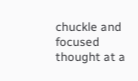chuckle and focused thought at a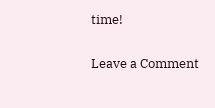time!

Leave a Comment